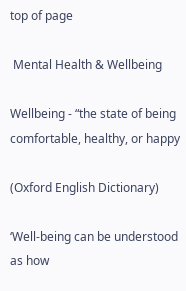top of page

 Mental Health & Wellbeing

Wellbeing - “the state of being comfortable, healthy, or happy

(Oxford English Dictionary)

‘Well-being can be understood as how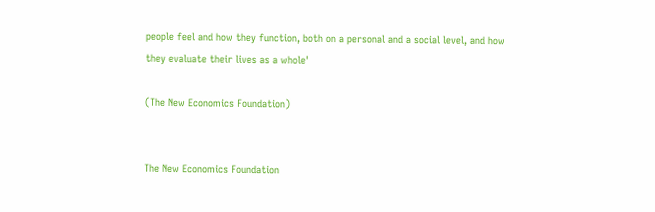people feel and how they function, both on a personal and a social level, and how they evaluate their lives as a whole'

(The New Economics Foundation)


The New Economics Foundation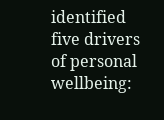identified five drivers of personal wellbeing: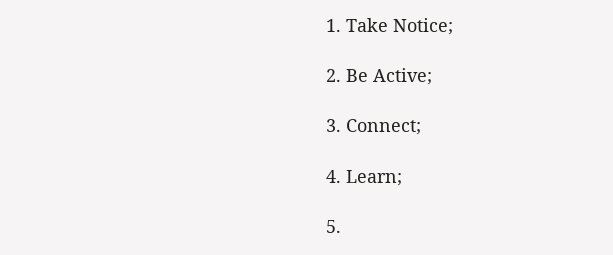1. Take Notice;

2. Be Active;

3. Connect;

4. Learn;

5.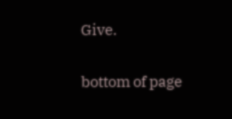Give.

bottom of page